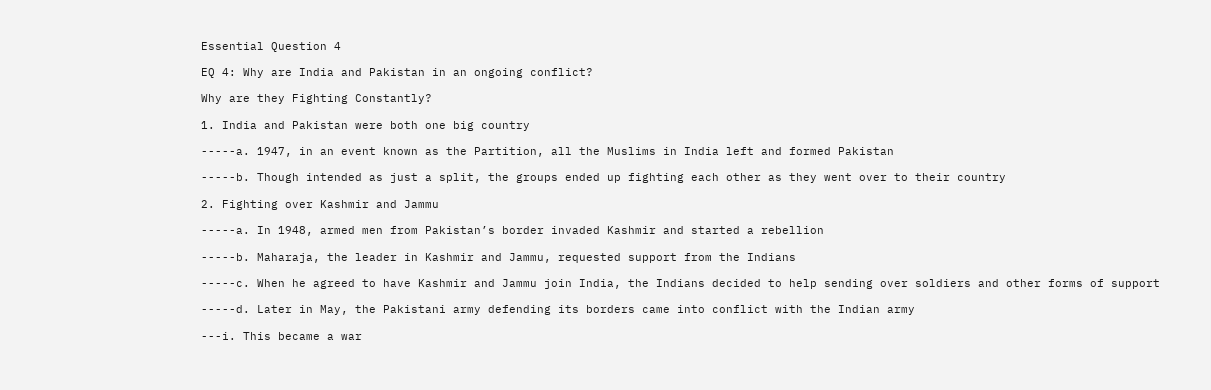Essential Question 4

EQ 4: Why are India and Pakistan in an ongoing conflict?

Why are they Fighting Constantly?

1. India and Pakistan were both one big country

-----a. 1947, in an event known as the Partition, all the Muslims in India left and formed Pakistan

-----b. Though intended as just a split, the groups ended up fighting each other as they went over to their country

2. Fighting over Kashmir and Jammu

-----a. In 1948, armed men from Pakistan’s border invaded Kashmir and started a rebellion

-----b. Maharaja, the leader in Kashmir and Jammu, requested support from the Indians

-----c. When he agreed to have Kashmir and Jammu join India, the Indians decided to help sending over soldiers and other forms of support

-----d. Later in May, the Pakistani army defending its borders came into conflict with the Indian army

---i. This became a war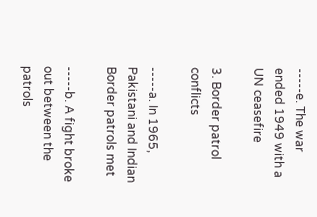-----e. The war ended 1949 with a UN ceasefire

3. Border patrol conflicts

-----a. In 1965, Pakistani and Indian Border patrols met

-----b. A fight broke out between the patrols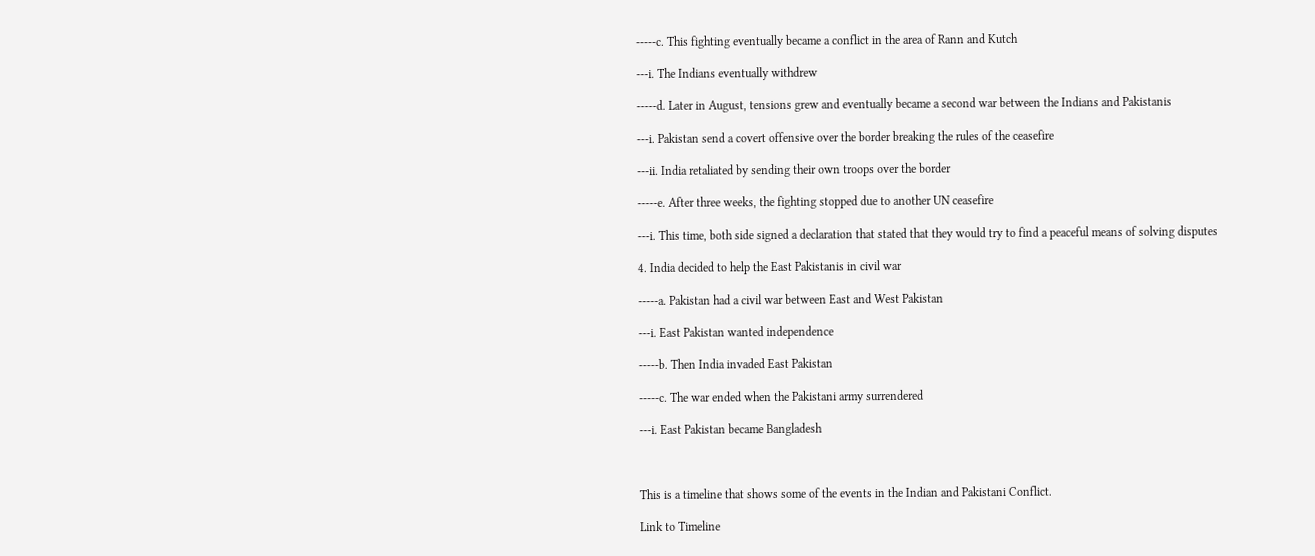-----c. This fighting eventually became a conflict in the area of Rann and Kutch

---i. The Indians eventually withdrew

-----d. Later in August, tensions grew and eventually became a second war between the Indians and Pakistanis

---i. Pakistan send a covert offensive over the border breaking the rules of the ceasefire

---ii. India retaliated by sending their own troops over the border

-----e. After three weeks, the fighting stopped due to another UN ceasefire

---i. This time, both side signed a declaration that stated that they would try to find a peaceful means of solving disputes

4. India decided to help the East Pakistanis in civil war

-----a. Pakistan had a civil war between East and West Pakistan

---i. East Pakistan wanted independence

-----b. Then India invaded East Pakistan

-----c. The war ended when the Pakistani army surrendered

---i. East Pakistan became Bangladesh



This is a timeline that shows some of the events in the Indian and Pakistani Conflict.

Link to Timeline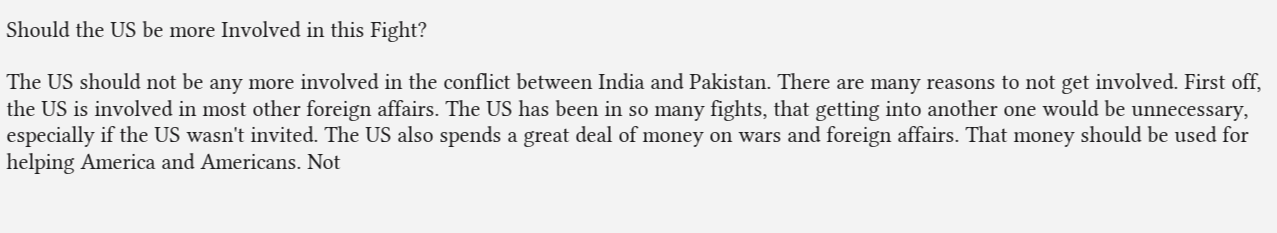Should the US be more Involved in this Fight?

The US should not be any more involved in the conflict between India and Pakistan. There are many reasons to not get involved. First off, the US is involved in most other foreign affairs. The US has been in so many fights, that getting into another one would be unnecessary, especially if the US wasn't invited. The US also spends a great deal of money on wars and foreign affairs. That money should be used for helping America and Americans. Not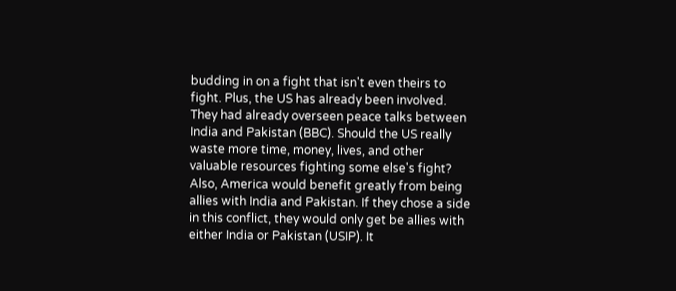budding in on a fight that isn't even theirs to fight. Plus, the US has already been involved. They had already overseen peace talks between India and Pakistan (BBC). Should the US really waste more time, money, lives, and other valuable resources fighting some else's fight? Also, America would benefit greatly from being allies with India and Pakistan. If they chose a side in this conflict, they would only get be allies with either India or Pakistan (USIP). It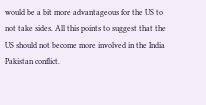would be a bit more advantageous for the US to not take sides. All this points to suggest that the US should not become more involved in the India Pakistan conflict.